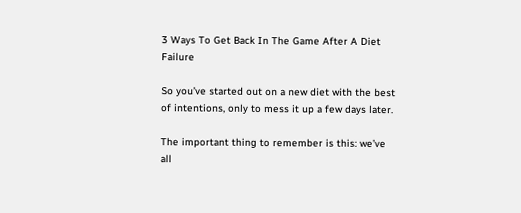3 Ways To Get Back In The Game After A Diet Failure

So you’ve started out on a new diet with the best of intentions, only to mess it up a few days later.

The important thing to remember is this: we’ve all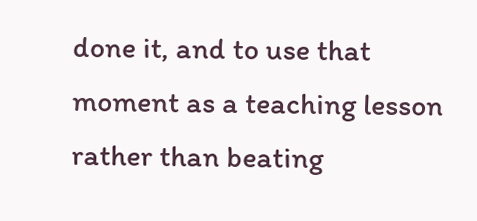done it, and to use that moment as a teaching lesson rather than beating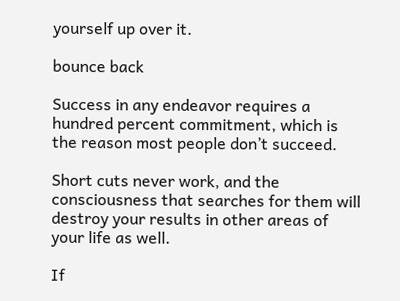yourself up over it.

bounce back

Success in any endeavor requires a hundred percent commitment, which is the reason most people don’t succeed.

Short cuts never work, and the consciousness that searches for them will destroy your results in other areas of your life as well.

If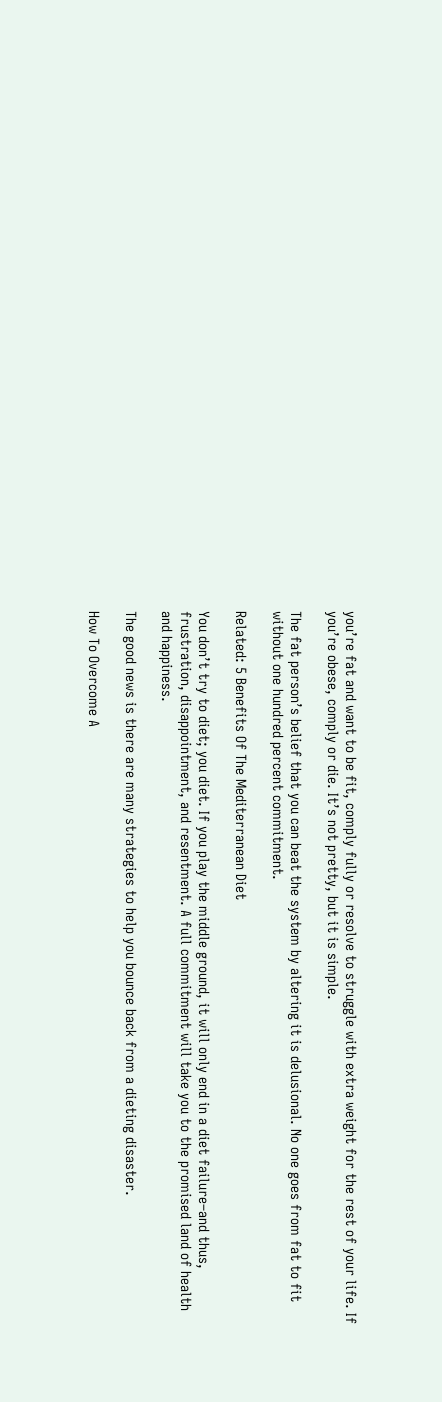you’re fat and want to be fit, comply fully or resolve to struggle with extra weight for the rest of your life. If you’re obese, comply or die. It’s not pretty, but it is simple.

The fat person’s belief that you can beat the system by altering it is delusional. No one goes from fat to fit without one hundred percent commitment.

Related: 5 Benefits Of The Mediterranean Diet

You don’t try to diet; you diet. If you play the middle ground, it will only end in a diet failure–and thus, frustration, disappointment, and resentment. A full commitment will take you to the promised land of health and happiness.

The good news is there are many strategies to help you bounce back from a dieting disaster.

How To Overcome A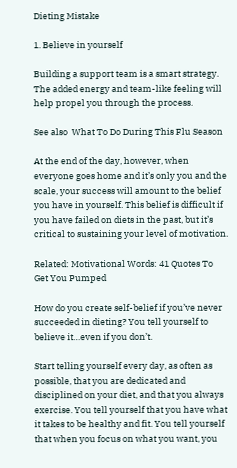Dieting Mistake

1. Believe in yourself

Building a support team is a smart strategy. The added energy and team-like feeling will help propel you through the process.

See also  What To Do During This Flu Season

At the end of the day, however, when everyone goes home and it’s only you and the scale, your success will amount to the belief you have in yourself. This belief is difficult if you have failed on diets in the past, but it’s critical to sustaining your level of motivation.

Related: Motivational Words: 41 Quotes To Get You Pumped

How do you create self-belief if you’ve never succeeded in dieting? You tell yourself to believe it…even if you don’t.

Start telling yourself every day, as often as possible, that you are dedicated and disciplined on your diet, and that you always exercise. You tell yourself that you have what it takes to be healthy and fit. You tell yourself that when you focus on what you want, you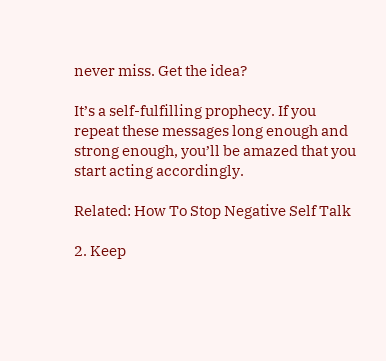never miss. Get the idea?

It’s a self-fulfilling prophecy. If you repeat these messages long enough and strong enough, you’ll be amazed that you start acting accordingly.

Related: How To Stop Negative Self Talk

2. Keep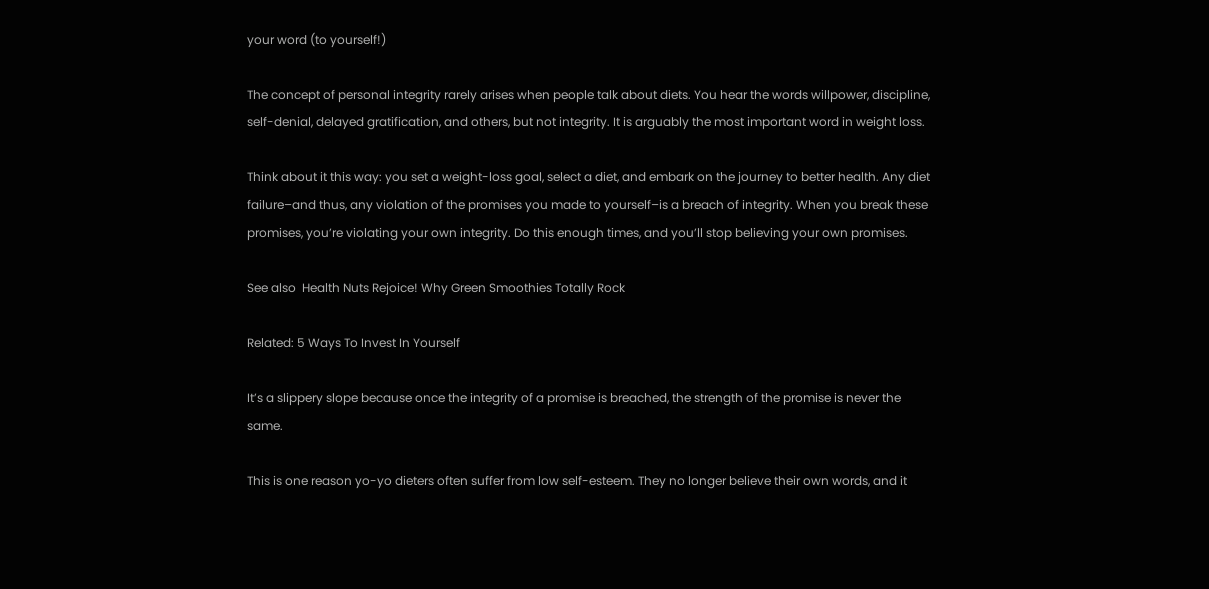your word (to yourself!)

The concept of personal integrity rarely arises when people talk about diets. You hear the words willpower, discipline, self-denial, delayed gratification, and others, but not integrity. It is arguably the most important word in weight loss.

Think about it this way: you set a weight-loss goal, select a diet, and embark on the journey to better health. Any diet failure–and thus, any violation of the promises you made to yourself–is a breach of integrity. When you break these promises, you’re violating your own integrity. Do this enough times, and you’ll stop believing your own promises.

See also  Health Nuts Rejoice! Why Green Smoothies Totally Rock

Related: 5 Ways To Invest In Yourself

It’s a slippery slope because once the integrity of a promise is breached, the strength of the promise is never the same.

This is one reason yo-yo dieters often suffer from low self-esteem. They no longer believe their own words, and it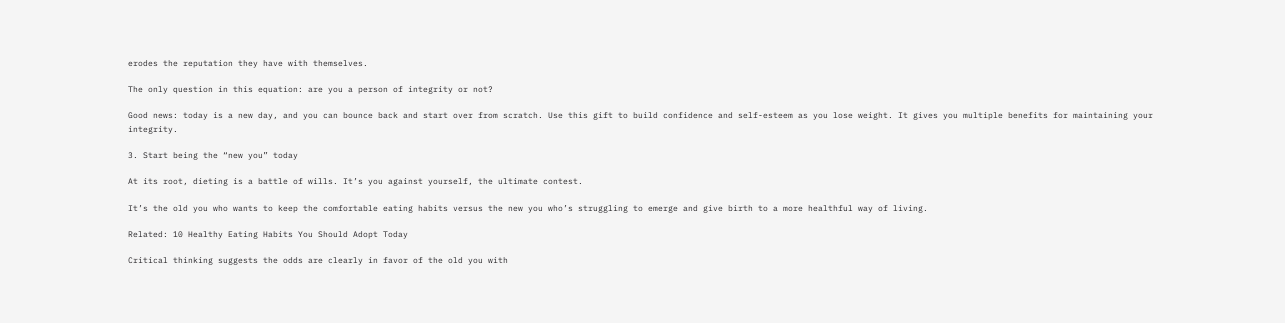erodes the reputation they have with themselves.

The only question in this equation: are you a person of integrity or not?

Good news: today is a new day, and you can bounce back and start over from scratch. Use this gift to build confidence and self-esteem as you lose weight. It gives you multiple benefits for maintaining your integrity.

3. Start being the “new you” today

At its root, dieting is a battle of wills. It’s you against yourself, the ultimate contest.

It’s the old you who wants to keep the comfortable eating habits versus the new you who’s struggling to emerge and give birth to a more healthful way of living.

Related: 10 Healthy Eating Habits You Should Adopt Today

Critical thinking suggests the odds are clearly in favor of the old you with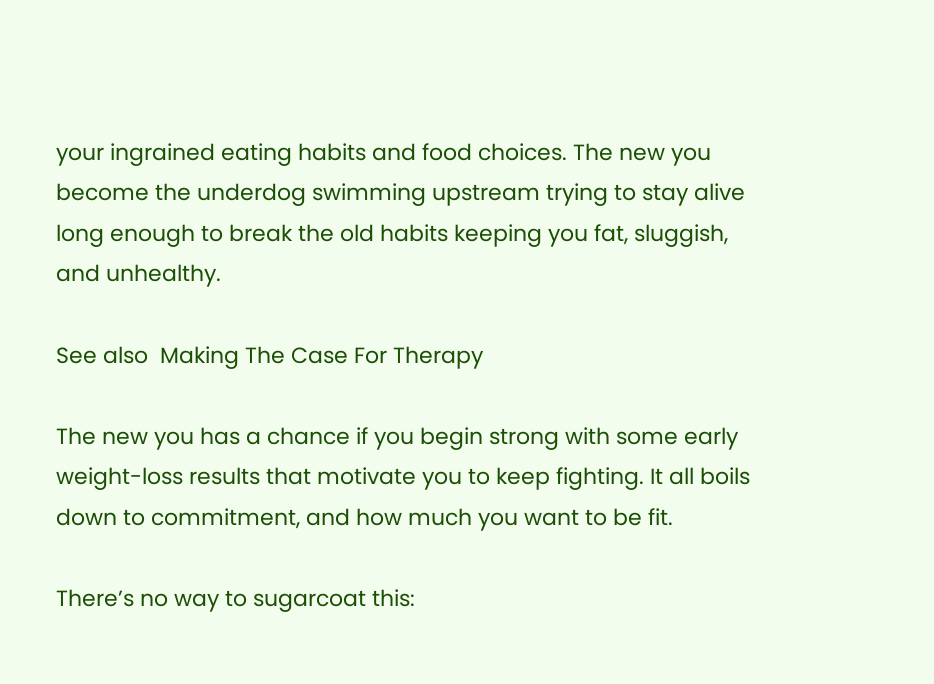your ingrained eating habits and food choices. The new you become the underdog swimming upstream trying to stay alive long enough to break the old habits keeping you fat, sluggish, and unhealthy.

See also  Making The Case For Therapy

The new you has a chance if you begin strong with some early weight-loss results that motivate you to keep fighting. It all boils down to commitment, and how much you want to be fit.

There’s no way to sugarcoat this: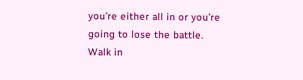you’re either all in or you’re going to lose the battle. Walk in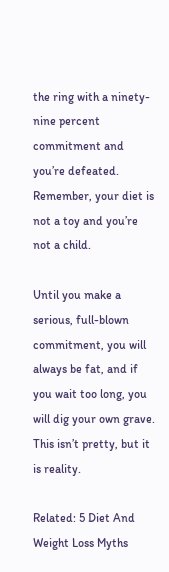the ring with a ninety-nine percent commitment and you’re defeated. Remember, your diet is not a toy and you’re not a child.

Until you make a serious, full-blown commitment, you will always be fat, and if you wait too long, you will dig your own grave. This isn’t pretty, but it is reality.

Related: 5 Diet And Weight Loss Myths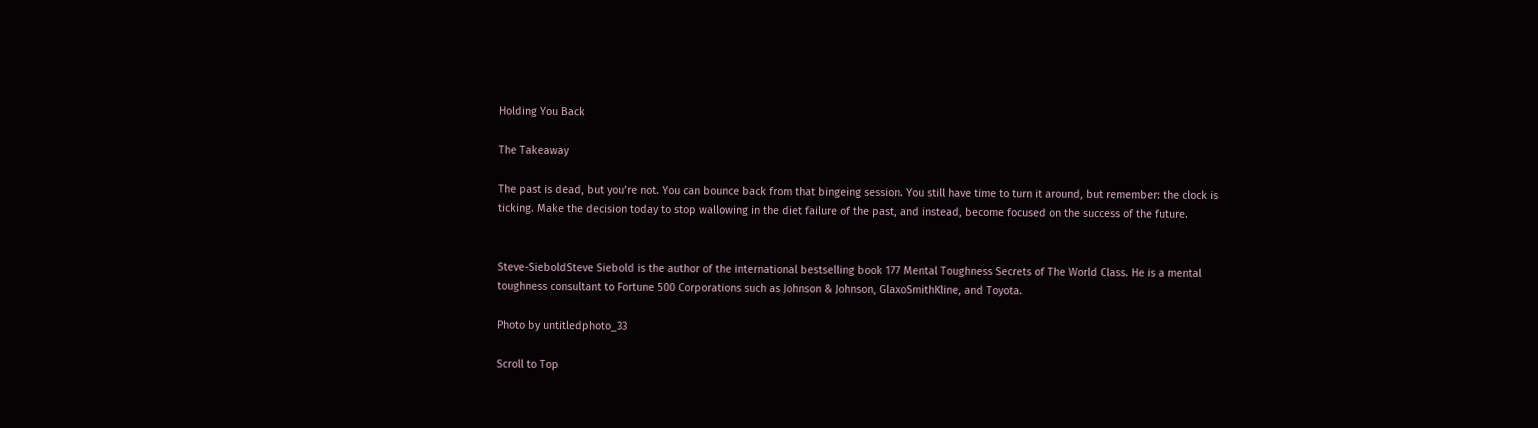Holding You Back

The Takeaway

The past is dead, but you’re not. You can bounce back from that bingeing session. You still have time to turn it around, but remember: the clock is ticking. Make the decision today to stop wallowing in the diet failure of the past, and instead, become focused on the success of the future.


Steve-SieboldSteve Siebold is the author of the international bestselling book 177 Mental Toughness Secrets of The World Class. He is a mental toughness consultant to Fortune 500 Corporations such as Johnson & Johnson, GlaxoSmithKline, and Toyota.

Photo by untitledphoto_33

Scroll to Top